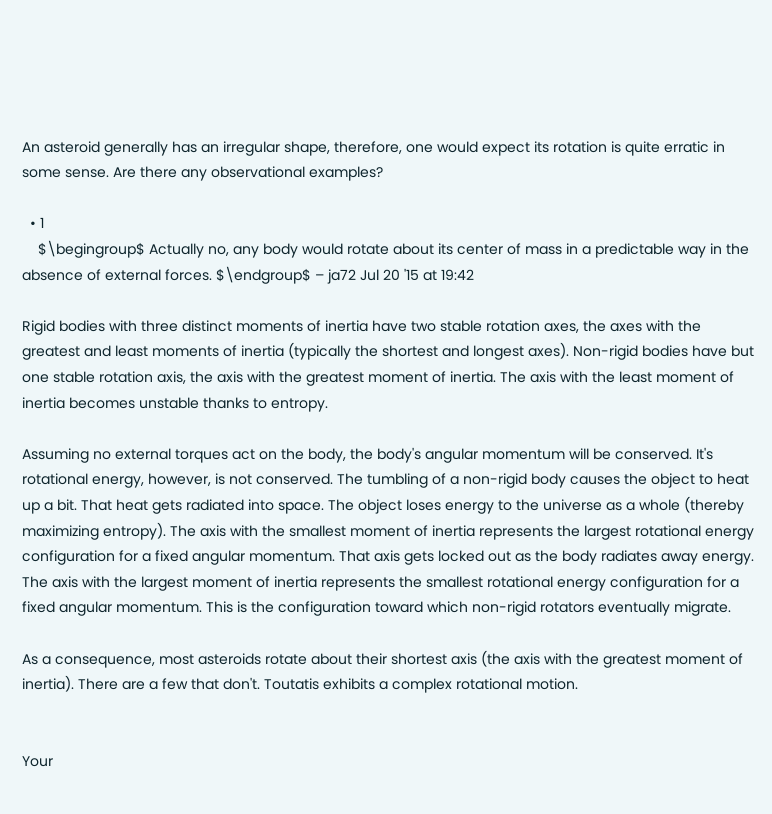An asteroid generally has an irregular shape, therefore, one would expect its rotation is quite erratic in some sense. Are there any observational examples?

  • 1
    $\begingroup$ Actually no, any body would rotate about its center of mass in a predictable way in the absence of external forces. $\endgroup$ – ja72 Jul 20 '15 at 19:42

Rigid bodies with three distinct moments of inertia have two stable rotation axes, the axes with the greatest and least moments of inertia (typically the shortest and longest axes). Non-rigid bodies have but one stable rotation axis, the axis with the greatest moment of inertia. The axis with the least moment of inertia becomes unstable thanks to entropy.

Assuming no external torques act on the body, the body's angular momentum will be conserved. It's rotational energy, however, is not conserved. The tumbling of a non-rigid body causes the object to heat up a bit. That heat gets radiated into space. The object loses energy to the universe as a whole (thereby maximizing entropy). The axis with the smallest moment of inertia represents the largest rotational energy configuration for a fixed angular momentum. That axis gets locked out as the body radiates away energy. The axis with the largest moment of inertia represents the smallest rotational energy configuration for a fixed angular momentum. This is the configuration toward which non-rigid rotators eventually migrate.

As a consequence, most asteroids rotate about their shortest axis (the axis with the greatest moment of inertia). There are a few that don't. Toutatis exhibits a complex rotational motion.


Your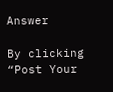Answer

By clicking “Post Your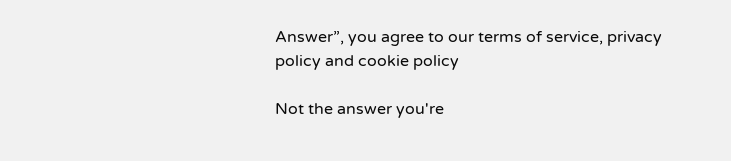Answer”, you agree to our terms of service, privacy policy and cookie policy

Not the answer you're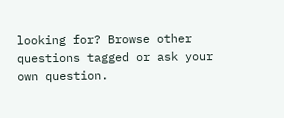looking for? Browse other questions tagged or ask your own question.